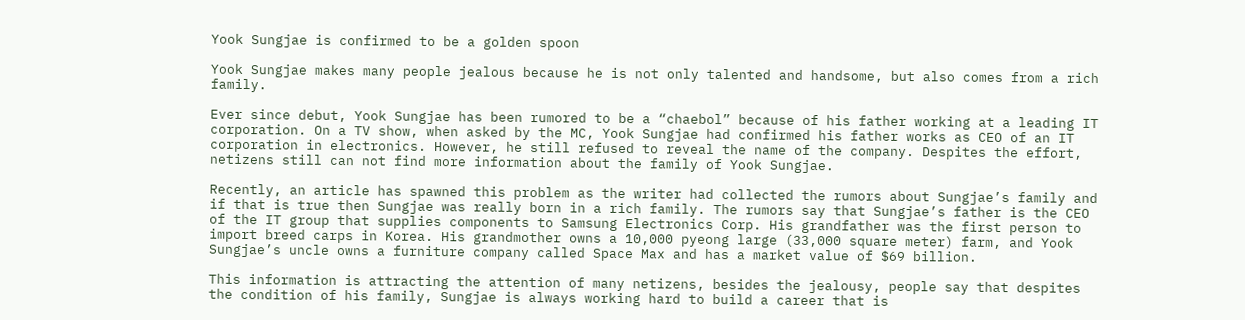Yook Sungjae is confirmed to be a golden spoon

Yook Sungjae makes many people jealous because he is not only talented and handsome, but also comes from a rich family.

Ever since debut, Yook Sungjae has been rumored to be a “chaebol” because of his father working at a leading IT corporation. On a TV show, when asked by the MC, Yook Sungjae had confirmed his father works as CEO of an IT corporation in electronics. However, he still refused to reveal the name of the company. Despites the effort, netizens still can not find more information about the family of Yook Sungjae.

Recently, an article has spawned this problem as the writer had collected the rumors about Sungjae’s family and if that is true then Sungjae was really born in a rich family. The rumors say that Sungjae’s father is the CEO of the IT group that supplies components to Samsung Electronics Corp. His grandfather was the first person to import breed carps in Korea. His grandmother owns a 10,000 pyeong large (33,000 square meter) farm, and Yook Sungjae’s uncle owns a furniture company called Space Max and has a market value of $69 billion.

This information is attracting the attention of many netizens, besides the jealousy, people say that despites the condition of his family, Sungjae is always working hard to build a career that is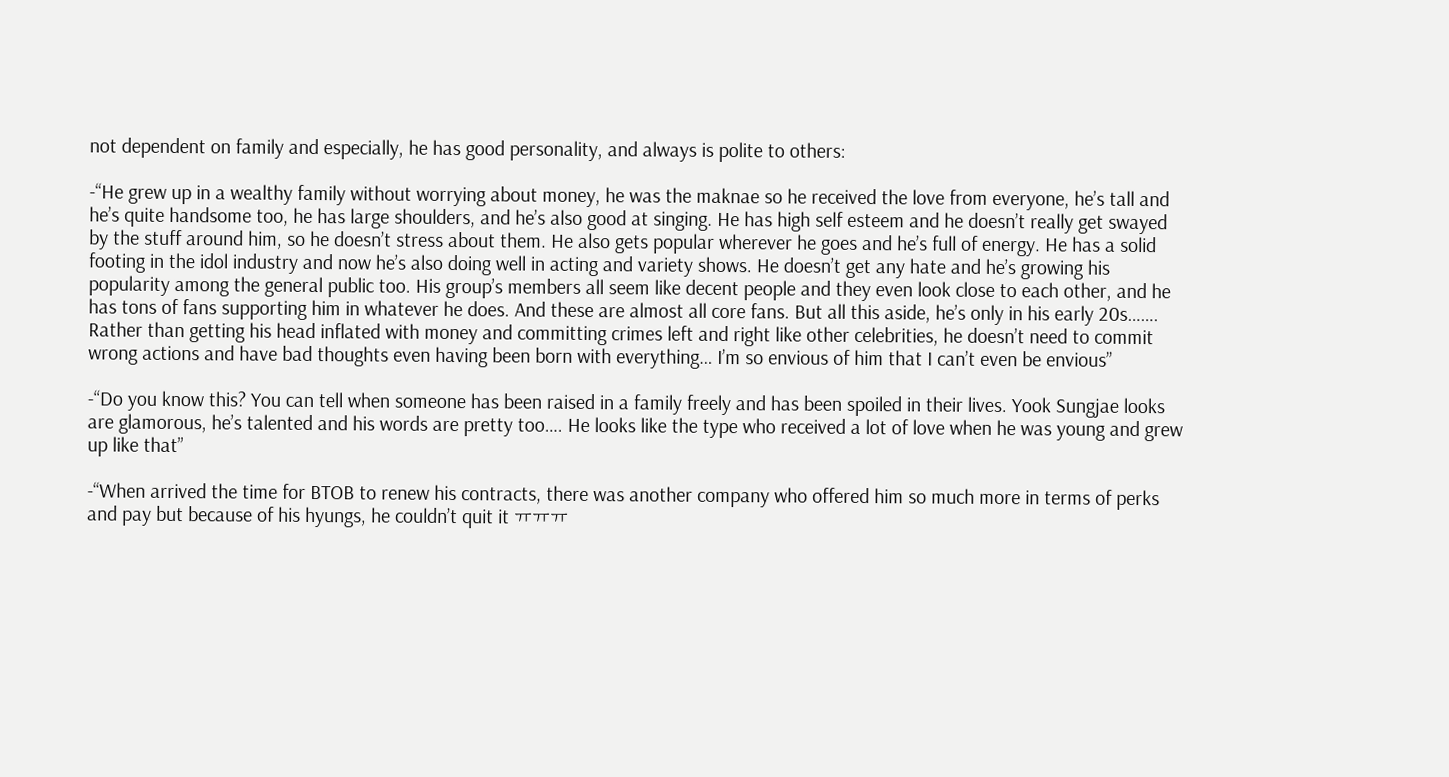not dependent on family and especially, he has good personality, and always is polite to others:

-“He grew up in a wealthy family without worrying about money, he was the maknae so he received the love from everyone, he’s tall and he’s quite handsome too, he has large shoulders, and he’s also good at singing. He has high self esteem and he doesn’t really get swayed by the stuff around him, so he doesn’t stress about them. He also gets popular wherever he goes and he’s full of energy. He has a solid footing in the idol industry and now he’s also doing well in acting and variety shows. He doesn’t get any hate and he’s growing his popularity among the general public too. His group’s members all seem like decent people and they even look close to each other, and he has tons of fans supporting him in whatever he does. And these are almost all core fans. But all this aside, he’s only in his early 20s……. Rather than getting his head inflated with money and committing crimes left and right like other celebrities, he doesn’t need to commit wrong actions and have bad thoughts even having been born with everything… I’m so envious of him that I can’t even be envious”

-“Do you know this? You can tell when someone has been raised in a family freely and has been spoiled in their lives. Yook Sungjae looks are glamorous, he’s talented and his words are pretty too…. He looks like the type who received a lot of love when he was young and grew up like that”

-“When arrived the time for BTOB to renew his contracts, there was another company who offered him so much more in terms of perks and pay but because of his hyungs, he couldn’t quit it ㅠㅠㅠ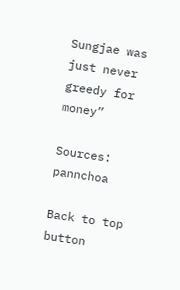Sungjae was just never greedy for money”

Sources: pannchoa

Back to top button